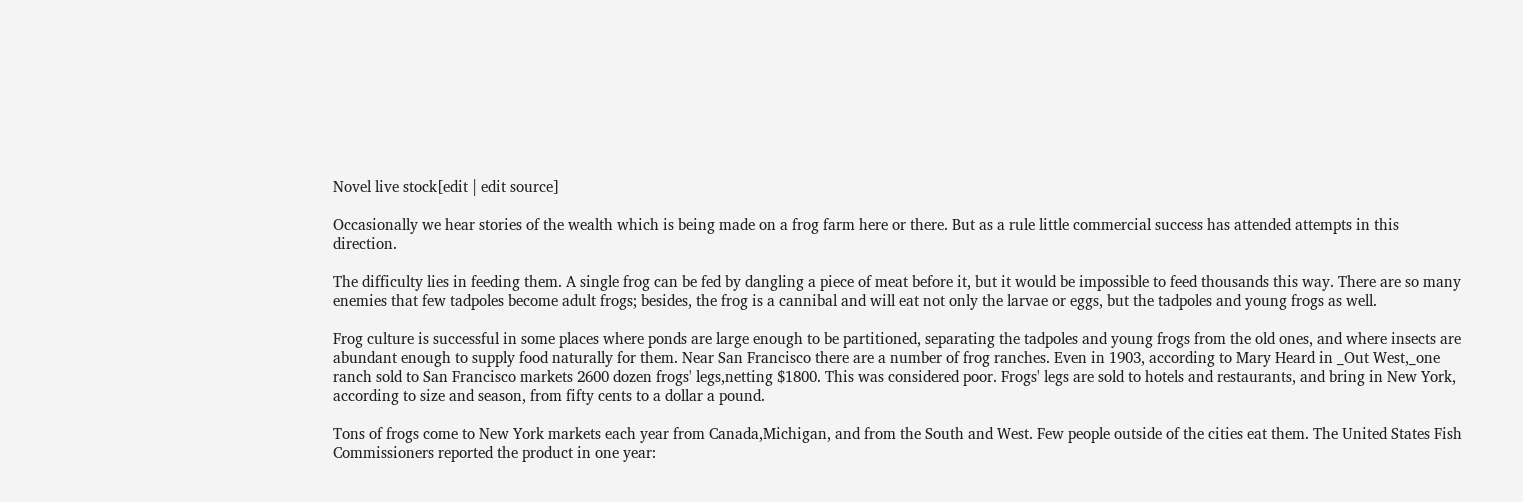Novel live stock[edit | edit source]

Occasionally we hear stories of the wealth which is being made on a frog farm here or there. But as a rule little commercial success has attended attempts in this direction.

The difficulty lies in feeding them. A single frog can be fed by dangling a piece of meat before it, but it would be impossible to feed thousands this way. There are so many enemies that few tadpoles become adult frogs; besides, the frog is a cannibal and will eat not only the larvae or eggs, but the tadpoles and young frogs as well.

Frog culture is successful in some places where ponds are large enough to be partitioned, separating the tadpoles and young frogs from the old ones, and where insects are abundant enough to supply food naturally for them. Near San Francisco there are a number of frog ranches. Even in 1903, according to Mary Heard in _Out West,_one ranch sold to San Francisco markets 2600 dozen frogs' legs,netting $1800. This was considered poor. Frogs' legs are sold to hotels and restaurants, and bring in New York, according to size and season, from fifty cents to a dollar a pound.

Tons of frogs come to New York markets each year from Canada,Michigan, and from the South and West. Few people outside of the cities eat them. The United States Fish Commissioners reported the product in one year: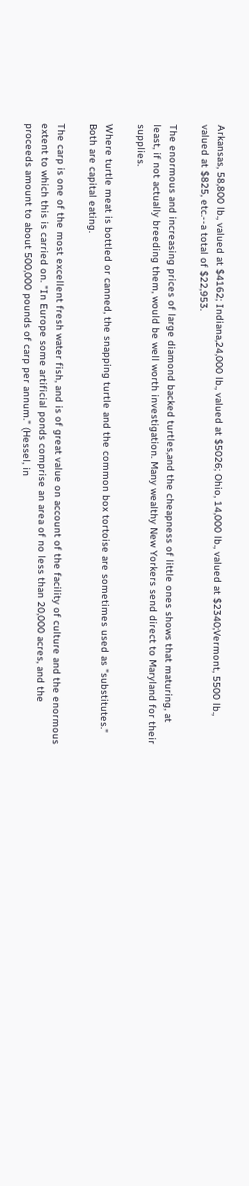Arkansas, 58,800 lb., valued at $4162; Indiana,24,000 lb., valued at $5026; Ohio, 14,000 lb., valued at $2340;Vermont, 5500 lb., valued at $825, etc.--a total of $22,953.

The enormous and increasing prices of large diamond backed turtles,and the cheapness of little ones shows that maturing, at least, if not actually breeding them, would be well worth investigation. Many wealthy New Yorkers send direct to Maryland for their supplies.

Where turtle meat is bottled or canned, the snapping turtle and the common box tortoise are sometimes used as "substitutes." Both are capital eating.

The carp is one of the most excellent fresh water fish, and is of great value on account of the facility of culture and the enormous extent to which this is carried on. "In Europe some artificial ponds comprise an area of no less than 20,000 acres, and the proceeds amount to about 500,000 pounds of carp per annum." (Hessel, in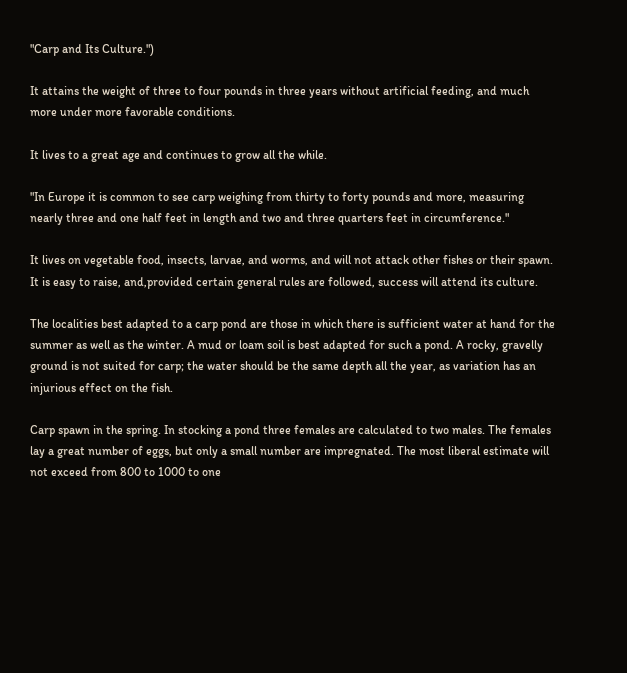"Carp and Its Culture.")

It attains the weight of three to four pounds in three years without artificial feeding, and much more under more favorable conditions.

It lives to a great age and continues to grow all the while.

"In Europe it is common to see carp weighing from thirty to forty pounds and more, measuring nearly three and one half feet in length and two and three quarters feet in circumference."

It lives on vegetable food, insects, larvae, and worms, and will not attack other fishes or their spawn. It is easy to raise, and,provided certain general rules are followed, success will attend its culture.

The localities best adapted to a carp pond are those in which there is sufficient water at hand for the summer as well as the winter. A mud or loam soil is best adapted for such a pond. A rocky, gravelly ground is not suited for carp; the water should be the same depth all the year, as variation has an injurious effect on the fish.

Carp spawn in the spring. In stocking a pond three females are calculated to two males. The females lay a great number of eggs, but only a small number are impregnated. The most liberal estimate will not exceed from 800 to 1000 to one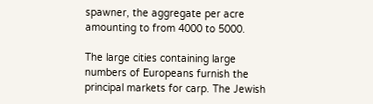spawner, the aggregate per acre amounting to from 4000 to 5000.

The large cities containing large numbers of Europeans furnish the principal markets for carp. The Jewish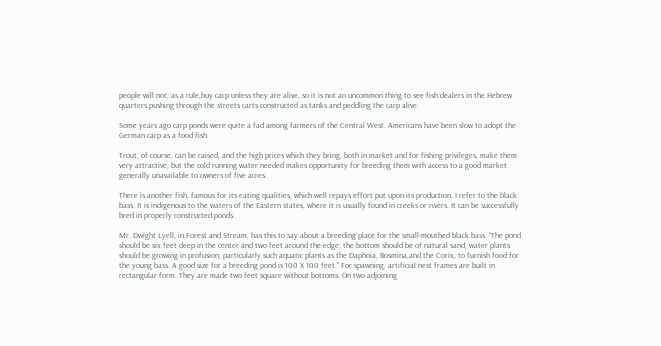people will not, as a rule,buy carp unless they are alive, so it is not an uncommon thing to see fish dealers in the Hebrew quarters pushing through the streets carts constructed as tanks and peddling the carp alive.

Some years ago carp ponds were quite a fad among farmers of the Central West. Americans have been slow to adopt the German carp as a food fish.

Trout, of course, can be raised, and the high prices which they bring, both in market and for fishing privileges, make them very attractive; but the cold running water needed makes opportunity for breeding them with access to a good market generally unavailable to owners of five acres.

There is another fish, famous for its eating qualities, which well repays effort put upon its production. I refer to the black bass. It is indigenous to the waters of the Eastern states, where it is usually found in creeks or rivers. It can be successfully bred in properly constructed ponds.

Mr. Dwight Lyell, in Forest and Stream, has this to say about a breeding place for the small-mouthed black bass. "The pond should be six feet deep in the center and two feet around the edge; the bottom should be of natural sand; water plants should be growing in profusion, particularly such aquatic plants as the Daphnia, Bosmina,and the Corix, to furnish food for the young bass. A good size for a breeding pond is 100 X 100 feet." For spawning, artificial nest frames are built in rectangular form. They are made two feet square without bottoms. On two adjoining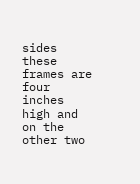sides these frames are four inches high and on the other two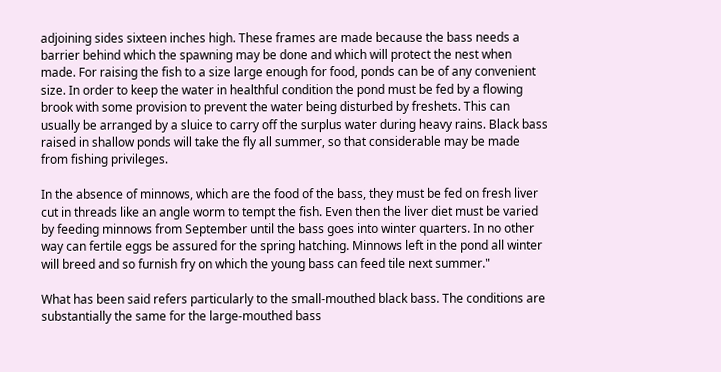adjoining sides sixteen inches high. These frames are made because the bass needs a barrier behind which the spawning may be done and which will protect the nest when made. For raising the fish to a size large enough for food, ponds can be of any convenient size. In order to keep the water in healthful condition the pond must be fed by a flowing brook with some provision to prevent the water being disturbed by freshets. This can usually be arranged by a sluice to carry off the surplus water during heavy rains. Black bass raised in shallow ponds will take the fly all summer, so that considerable may be made from fishing privileges.

In the absence of minnows, which are the food of the bass, they must be fed on fresh liver cut in threads like an angle worm to tempt the fish. Even then the liver diet must be varied by feeding minnows from September until the bass goes into winter quarters. In no other way can fertile eggs be assured for the spring hatching. Minnows left in the pond all winter will breed and so furnish fry on which the young bass can feed tile next summer."

What has been said refers particularly to the small-mouthed black bass. The conditions are substantially the same for the large-mouthed bass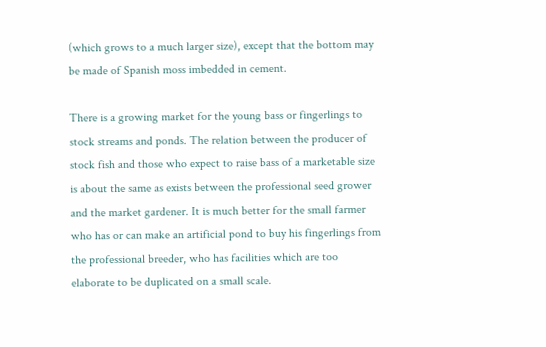(which grows to a much larger size), except that the bottom may be made of Spanish moss imbedded in cement.

There is a growing market for the young bass or fingerlings to stock streams and ponds. The relation between the producer of stock fish and those who expect to raise bass of a marketable size is about the same as exists between the professional seed grower and the market gardener. It is much better for the small farmer who has or can make an artificial pond to buy his fingerlings from the professional breeder, who has facilities which are too elaborate to be duplicated on a small scale.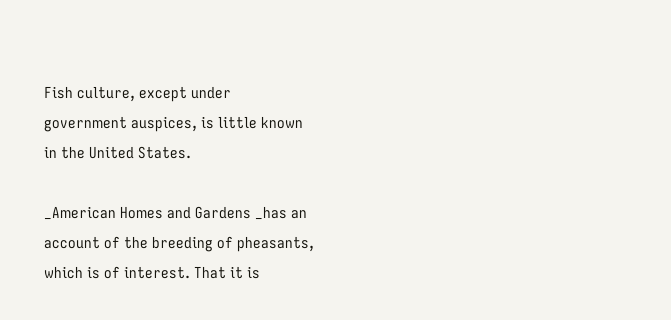Fish culture, except under government auspices, is little known in the United States.

_American Homes and Gardens _has an account of the breeding of pheasants, which is of interest. That it is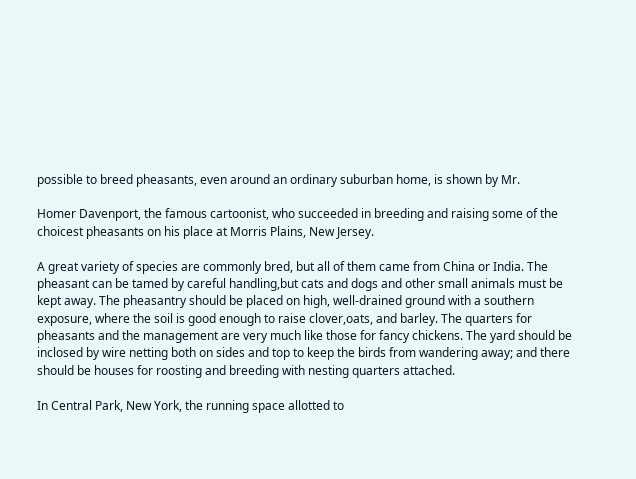possible to breed pheasants, even around an ordinary suburban home, is shown by Mr.

Homer Davenport, the famous cartoonist, who succeeded in breeding and raising some of the choicest pheasants on his place at Morris Plains, New Jersey.

A great variety of species are commonly bred, but all of them came from China or India. The pheasant can be tamed by careful handling,but cats and dogs and other small animals must be kept away. The pheasantry should be placed on high, well-drained ground with a southern exposure, where the soil is good enough to raise clover,oats, and barley. The quarters for pheasants and the management are very much like those for fancy chickens. The yard should be inclosed by wire netting both on sides and top to keep the birds from wandering away; and there should be houses for roosting and breeding with nesting quarters attached.

In Central Park, New York, the running space allotted to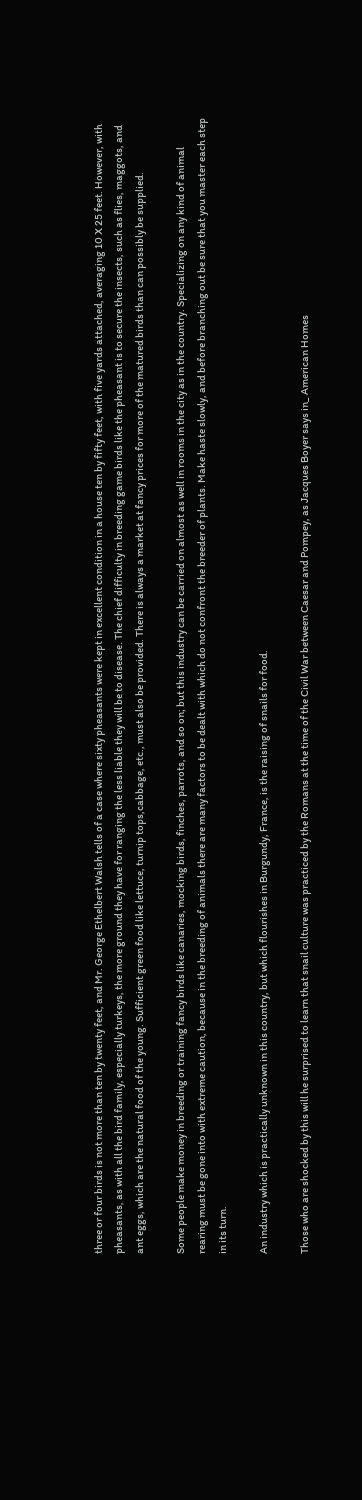three or four birds is not more than ten by twenty feet, and Mr. George Ethelbert Walsh tells of a case where sixty pheasants were kept in excellent condition in a house ten by fifty feet, with five yards attached, averaging 10 X 25 feet. However, with pheasants, as with all the bird family, especially turkeys, the more ground they have for ranging the less liable they will be to disease. The chief difficulty in breeding game birds like the pheasant is to secure the insects, such as flies, maggots, and ant eggs, which are the natural food of the young. Sufficient green food like lettuce, turnip tops,cabbage, etc., must also be provided. There is always a market at fancy prices for more of the matured birds than can possibly be supplied.

Some people make money in breeding or training fancy birds like canaries, mocking birds, finches, parrots, and so on; but this industry can be carried on almost as well in rooms in the city as in the country. Specializing on any kind of animal rearing must be gone into with extreme caution, because in the breeding of animals there are many factors to be dealt with which do not confront the breeder of plants. Make haste slowly, and before branching out be sure that you master each step in its turn.

An industry which is practically unknown in this country, but which flourishes in Burgundy, France, is the raising of snails for food.

Those who are shocked by this will he surprised to learn that snail culture was practiced by the Romans at the time of the Civil War between Caesar and Pompey, as Jacques Boyer says in_ American Homes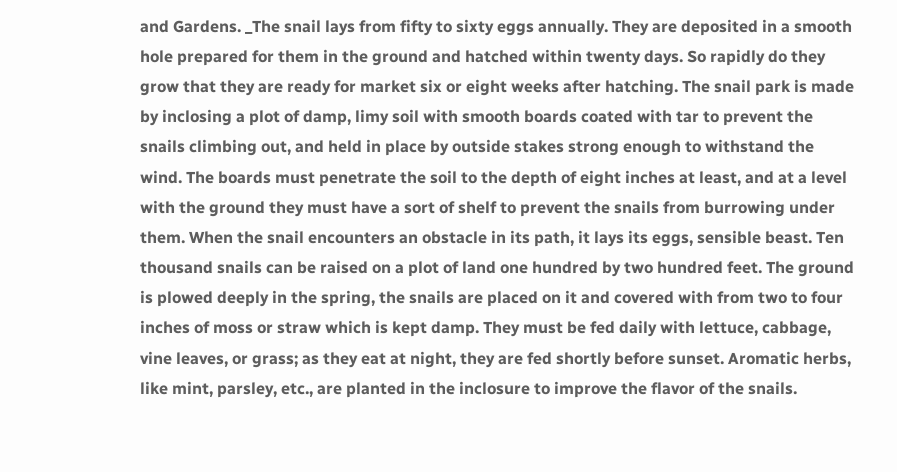and Gardens. _The snail lays from fifty to sixty eggs annually. They are deposited in a smooth hole prepared for them in the ground and hatched within twenty days. So rapidly do they grow that they are ready for market six or eight weeks after hatching. The snail park is made by inclosing a plot of damp, limy soil with smooth boards coated with tar to prevent the snails climbing out, and held in place by outside stakes strong enough to withstand the wind. The boards must penetrate the soil to the depth of eight inches at least, and at a level with the ground they must have a sort of shelf to prevent the snails from burrowing under them. When the snail encounters an obstacle in its path, it lays its eggs, sensible beast. Ten thousand snails can be raised on a plot of land one hundred by two hundred feet. The ground is plowed deeply in the spring, the snails are placed on it and covered with from two to four inches of moss or straw which is kept damp. They must be fed daily with lettuce, cabbage, vine leaves, or grass; as they eat at night, they are fed shortly before sunset. Aromatic herbs, like mint, parsley, etc., are planted in the inclosure to improve the flavor of the snails.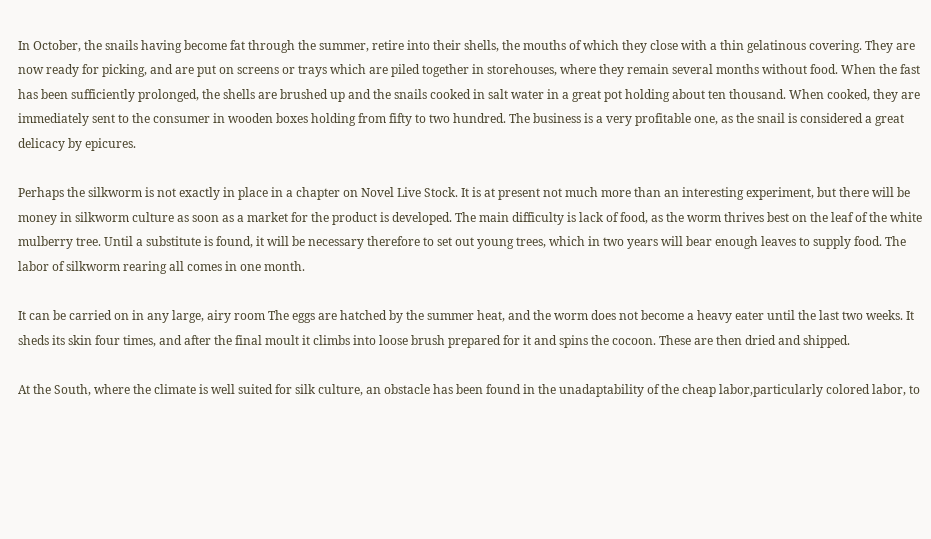In October, the snails having become fat through the summer, retire into their shells, the mouths of which they close with a thin gelatinous covering. They are now ready for picking, and are put on screens or trays which are piled together in storehouses, where they remain several months without food. When the fast has been sufficiently prolonged, the shells are brushed up and the snails cooked in salt water in a great pot holding about ten thousand. When cooked, they are immediately sent to the consumer in wooden boxes holding from fifty to two hundred. The business is a very profitable one, as the snail is considered a great delicacy by epicures.

Perhaps the silkworm is not exactly in place in a chapter on Novel Live Stock. It is at present not much more than an interesting experiment, but there will be money in silkworm culture as soon as a market for the product is developed. The main difficulty is lack of food, as the worm thrives best on the leaf of the white mulberry tree. Until a substitute is found, it will be necessary therefore to set out young trees, which in two years will bear enough leaves to supply food. The labor of silkworm rearing all comes in one month.

It can be carried on in any large, airy room The eggs are hatched by the summer heat, and the worm does not become a heavy eater until the last two weeks. It sheds its skin four times, and after the final moult it climbs into loose brush prepared for it and spins the cocoon. These are then dried and shipped.

At the South, where the climate is well suited for silk culture, an obstacle has been found in the unadaptability of the cheap labor,particularly colored labor, to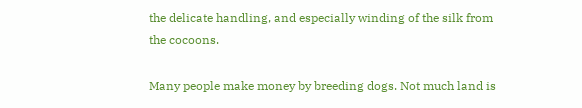the delicate handling, and especially winding of the silk from the cocoons.

Many people make money by breeding dogs. Not much land is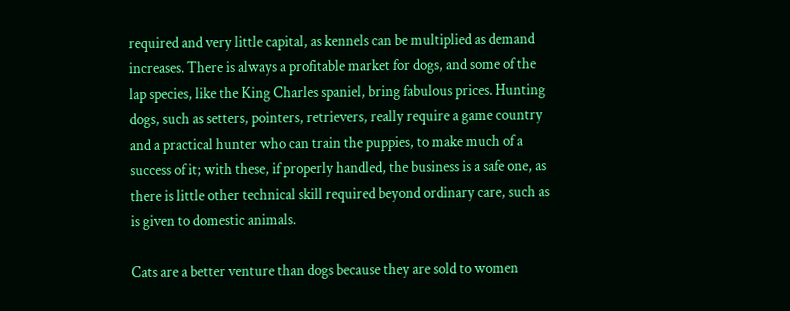required and very little capital, as kennels can be multiplied as demand increases. There is always a profitable market for dogs, and some of the lap species, like the King Charles spaniel, bring fabulous prices. Hunting dogs, such as setters, pointers, retrievers, really require a game country and a practical hunter who can train the puppies, to make much of a success of it; with these, if properly handled, the business is a safe one, as there is little other technical skill required beyond ordinary care, such as is given to domestic animals.

Cats are a better venture than dogs because they are sold to women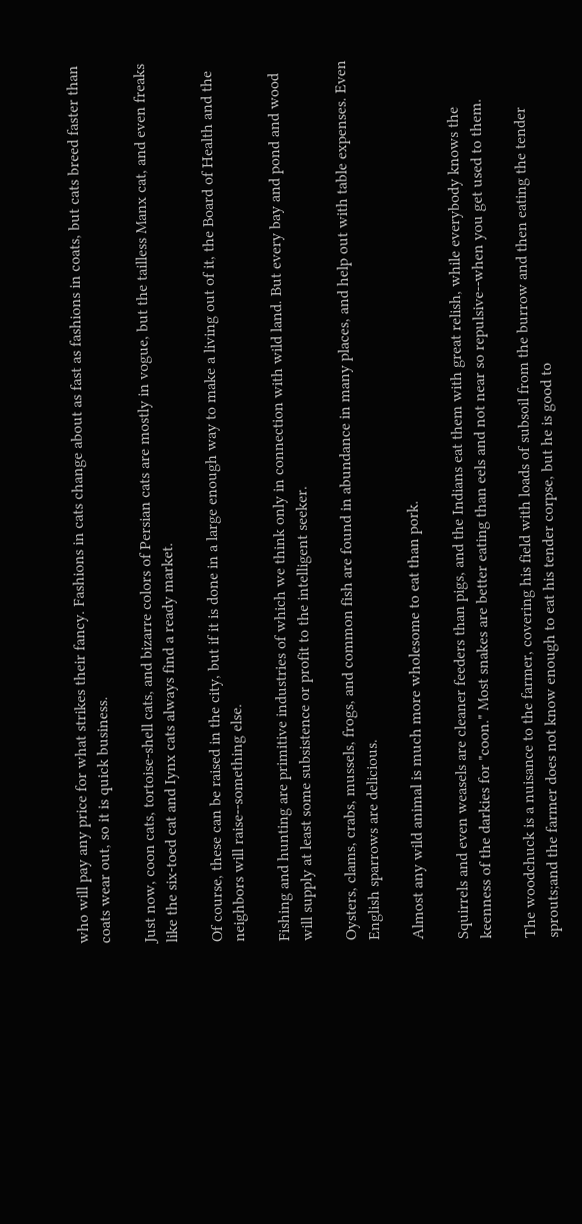who will pay any price for what strikes their fancy. Fashions in cats change about as fast as fashions in coats, but cats breed faster than coats wear out, so it is quick business.

Just now, coon cats, tortoise-shell cats, and bizarre colors of Persian cats are mostly in vogue, but the tailless Manx cat, and even freaks like the six-toed cat and Iynx cats always find a ready market.

Of course, these can be raised in the city, but if it is done in a large enough way to make a living out of it, the Board of Health and the neighbors will raise--something else.

Fishing and hunting are primitive industries of which we think only in connection with wild land. But every bay and pond and wood will supply at least some subsistence or profit to the intelligent seeker.

Oysters, clams, crabs, mussels, frogs, and common fish are found in abundance in many places, and help out with table expenses. Even English sparrows are delicious.

Almost any wild animal is much more wholesome to eat than pork.

Squirrels and even weasels are cleaner feeders than pigs, and the Indians eat them with great relish, while everybody knows the keenness of the darkies for "coon." Most snakes are better eating than eels and not near so repulsive--when you get used to them.

The woodchuck is a nuisance to the farmer, covering his field with loads of subsoil from the burrow and then eating the tender sprouts;and the farmer does not know enough to eat his tender corpse, but he is good to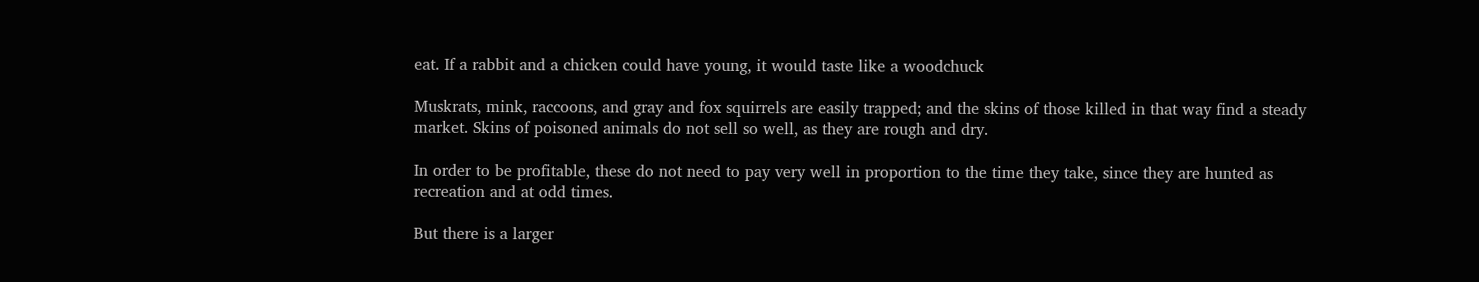eat. If a rabbit and a chicken could have young, it would taste like a woodchuck

Muskrats, mink, raccoons, and gray and fox squirrels are easily trapped; and the skins of those killed in that way find a steady market. Skins of poisoned animals do not sell so well, as they are rough and dry.

In order to be profitable, these do not need to pay very well in proportion to the time they take, since they are hunted as recreation and at odd times.

But there is a larger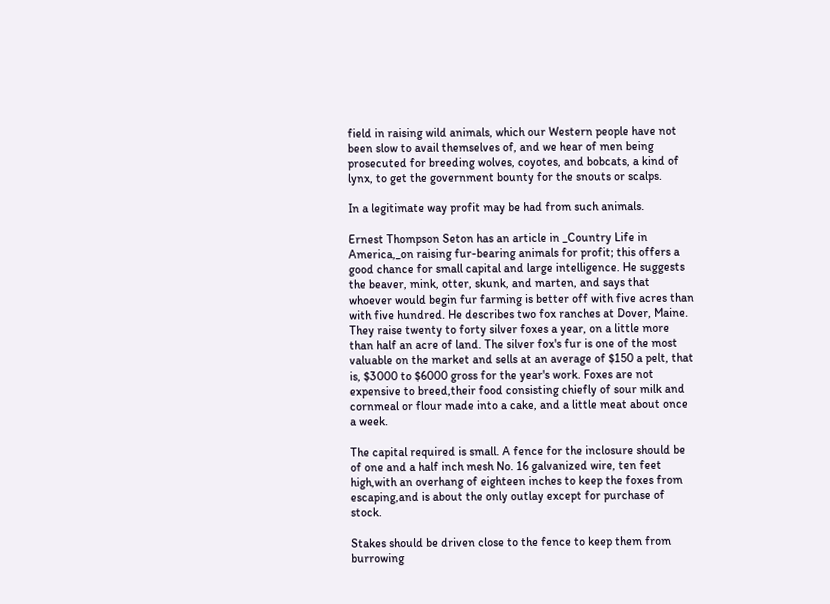field in raising wild animals, which our Western people have not been slow to avail themselves of, and we hear of men being prosecuted for breeding wolves, coyotes, and bobcats, a kind of lynx, to get the government bounty for the snouts or scalps.

In a legitimate way profit may be had from such animals.

Ernest Thompson Seton has an article in _Country Life in America,_on raising fur-bearing animals for profit; this offers a good chance for small capital and large intelligence. He suggests the beaver, mink, otter, skunk, and marten, and says that whoever would begin fur farming is better off with five acres than with five hundred. He describes two fox ranches at Dover, Maine. They raise twenty to forty silver foxes a year, on a little more than half an acre of land. The silver fox's fur is one of the most valuable on the market and sells at an average of $150 a pelt, that is, $3000 to $6000 gross for the year's work. Foxes are not expensive to breed,their food consisting chiefly of sour milk and cornmeal or flour made into a cake, and a little meat about once a week.

The capital required is small. A fence for the inclosure should be of one and a half inch mesh No. 16 galvanized wire, ten feet high,with an overhang of eighteen inches to keep the foxes from escaping,and is about the only outlay except for purchase of stock.

Stakes should be driven close to the fence to keep them from burrowing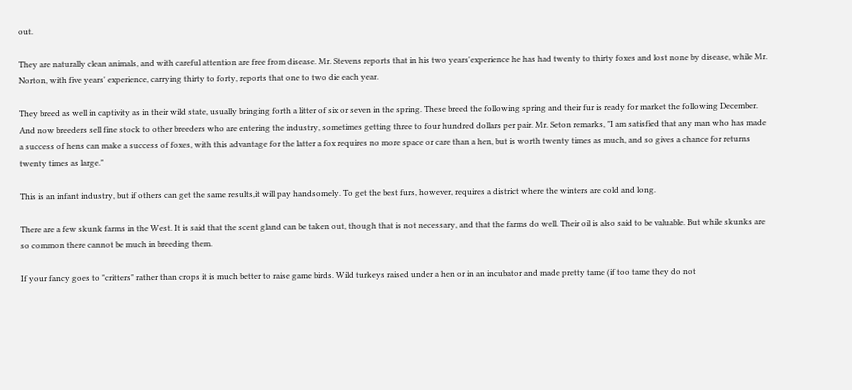out.

They are naturally clean animals, and with careful attention are free from disease. Mr. Stevens reports that in his two years'experience he has had twenty to thirty foxes and lost none by disease, while Mr. Norton, with five years' experience, carrying thirty to forty, reports that one to two die each year.

They breed as well in captivity as in their wild state, usually bringing forth a litter of six or seven in the spring. These breed the following spring and their fur is ready for market the following December. And now breeders sell fine stock to other breeders who are entering the industry, sometimes getting three to four hundred dollars per pair. Mr. Seton remarks, "I am satisfied that any man who has made a success of hens can make a success of foxes, with this advantage for the latter a fox requires no more space or care than a hen, but is worth twenty times as much, and so gives a chance for returns twenty times as large."

This is an infant industry, but if others can get the same results,it will pay handsomely. To get the best furs, however, requires a district where the winters are cold and long.

There are a few skunk farms in the West. It is said that the scent gland can be taken out, though that is not necessary, and that the farms do well. Their oil is also said to be valuable. But while skunks are so common there cannot be much in breeding them.

If your fancy goes to "critters" rather than crops it is much better to raise game birds. Wild turkeys raised under a hen or in an incubator and made pretty tame (if too tame they do not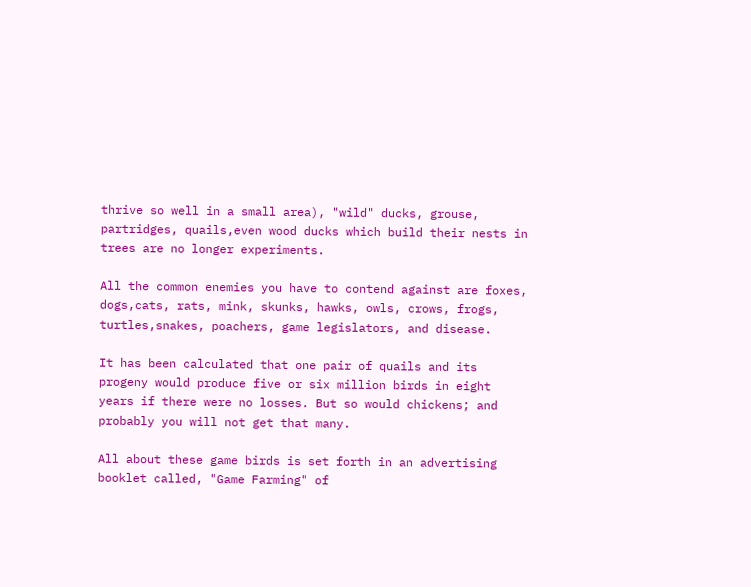thrive so well in a small area), "wild" ducks, grouse, partridges, quails,even wood ducks which build their nests in trees are no longer experiments.

All the common enemies you have to contend against are foxes, dogs,cats, rats, mink, skunks, hawks, owls, crows, frogs, turtles,snakes, poachers, game legislators, and disease.

It has been calculated that one pair of quails and its progeny would produce five or six million birds in eight years if there were no losses. But so would chickens; and probably you will not get that many.

All about these game birds is set forth in an advertising booklet called, "Game Farming" of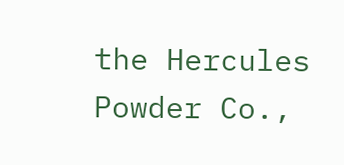the Hercules Powder Co.,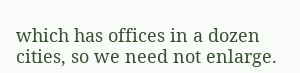which has offices in a dozen cities, so we need not enlarge.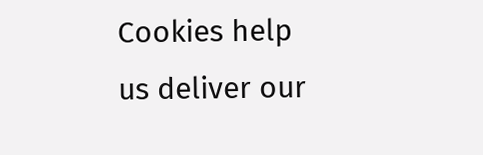Cookies help us deliver our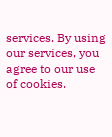services. By using our services, you agree to our use of cookies.